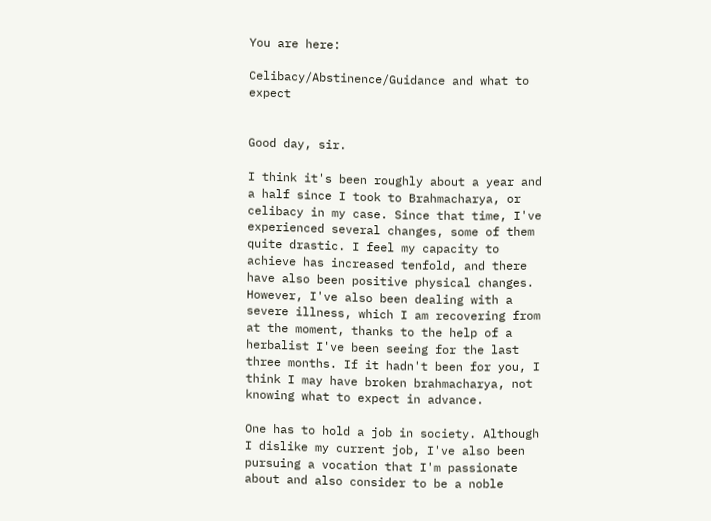You are here:

Celibacy/Abstinence/Guidance and what to expect


Good day, sir.

I think it's been roughly about a year and a half since I took to Brahmacharya, or celibacy in my case. Since that time, I've experienced several changes, some of them quite drastic. I feel my capacity to achieve has increased tenfold, and there have also been positive physical changes. However, I've also been dealing with a severe illness, which I am recovering from at the moment, thanks to the help of a herbalist I've been seeing for the last three months. If it hadn't been for you, I think I may have broken brahmacharya, not knowing what to expect in advance.

One has to hold a job in society. Although I dislike my current job, I've also been pursuing a vocation that I'm passionate about and also consider to be a noble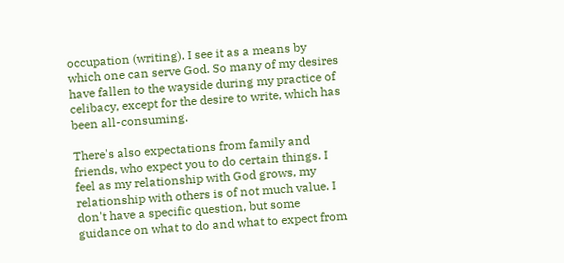occupation (writing). I see it as a means by which one can serve God. So many of my desires have fallen to the wayside during my practice of celibacy, except for the desire to write, which has been all-consuming.

There's also expectations from family and friends, who expect you to do certain things. I feel as my relationship with God grows, my relationship with others is of not much value. I don't have a specific question, but some guidance on what to do and what to expect from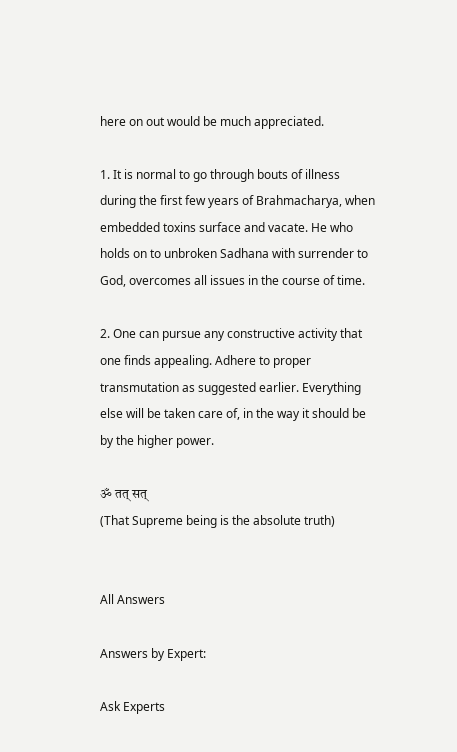here on out would be much appreciated.

1. It is normal to go through bouts of illness during the first few years of Brahmacharya, when embedded toxins surface and vacate. He who holds on to unbroken Sadhana with surrender to God, overcomes all issues in the course of time.

2. One can pursue any constructive activity that one finds appealing. Adhere to proper transmutation as suggested earlier. Everything else will be taken care of, in the way it should be by the higher power.

ॐ तत् सत्
(That Supreme being is the absolute truth)


All Answers

Answers by Expert:

Ask Experts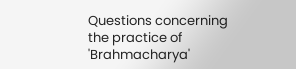Questions concerning the practice of 'Brahmacharya'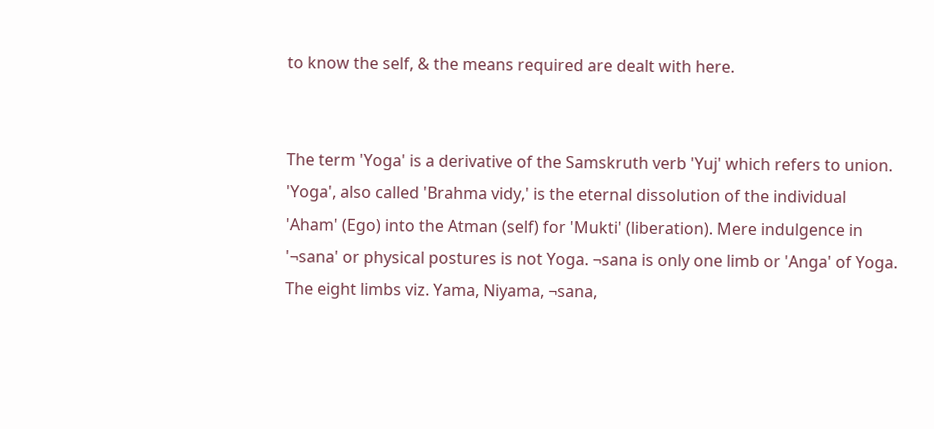to know the self, & the means required are dealt with here.


The term 'Yoga' is a derivative of the Samskruth verb 'Yuj' which refers to union. 'Yoga', also called 'Brahma vidy‚' is the eternal dissolution of the individual 'Aham' (Ego) into the Atman (self) for 'Mukti' (liberation). Mere indulgence in '¬sana' or physical postures is not Yoga. ¬sana is only one limb or 'Anga' of Yoga. The eight limbs viz. Yama, Niyama, ¬sana,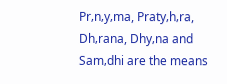Pr‚n‚y‚ma, Praty‚h‚ra, Dh‚rana, Dhy‚na and Sam‚dhi are the means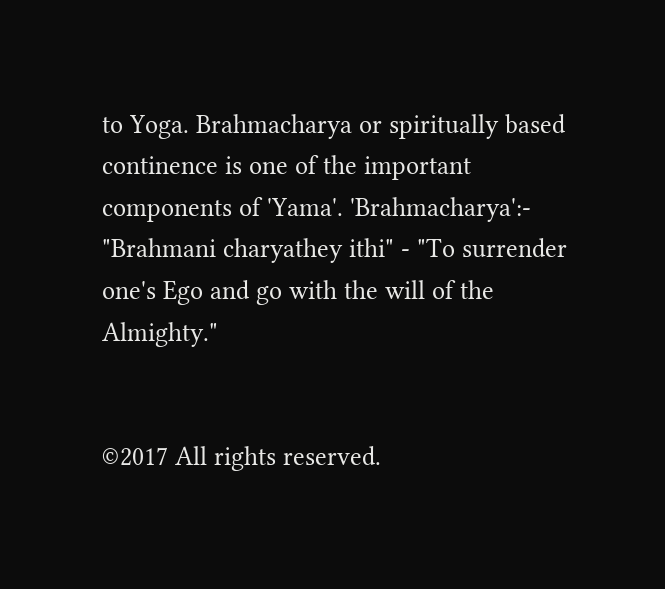to Yoga. Brahmacharya or spiritually based continence is one of the important components of 'Yama'. 'Brahmacharya':- "Brahmani charyathey ithi" - "To surrender one's Ego and go with the will of the Almighty."


©2017 All rights reserved.